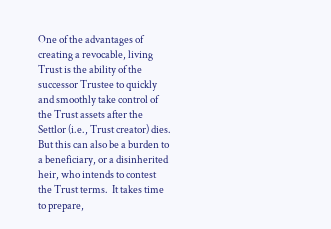One of the advantages of creating a revocable, living Trust is the ability of the successor Trustee to quickly and smoothly take control of the Trust assets after the Settlor (i.e., Trust creator) dies.  But this can also be a burden to a beneficiary, or a disinherited heir, who intends to contest the Trust terms.  It takes time to prepare,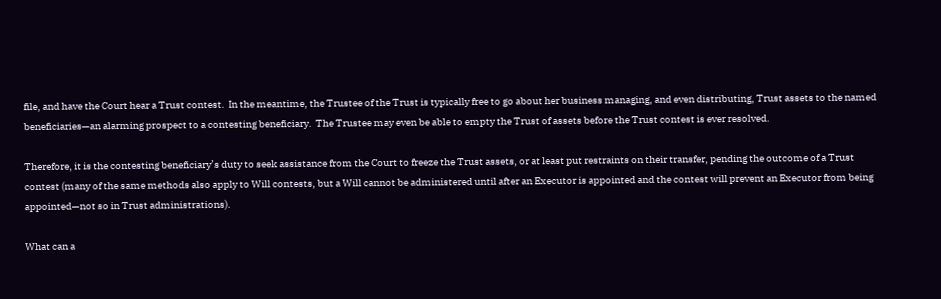file, and have the Court hear a Trust contest.  In the meantime, the Trustee of the Trust is typically free to go about her business managing, and even distributing, Trust assets to the named beneficiaries—an alarming prospect to a contesting beneficiary.  The Trustee may even be able to empty the Trust of assets before the Trust contest is ever resolved.

Therefore, it is the contesting beneficiary’s duty to seek assistance from the Court to freeze the Trust assets, or at least put restraints on their transfer, pending the outcome of a Trust contest (many of the same methods also apply to Will contests, but a Will cannot be administered until after an Executor is appointed and the contest will prevent an Executor from being appointed—not so in Trust administrations).

What can a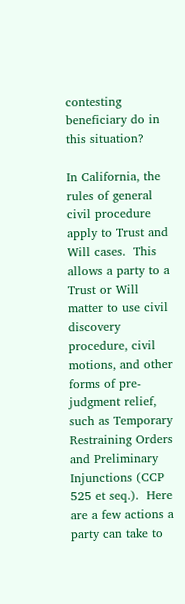contesting beneficiary do in this situation?

In California, the rules of general civil procedure apply to Trust and Will cases.  This allows a party to a Trust or Will matter to use civil discovery procedure, civil motions, and other forms of pre-judgment relief, such as Temporary Restraining Orders and Preliminary Injunctions (CCP 525 et seq.).  Here are a few actions a party can take to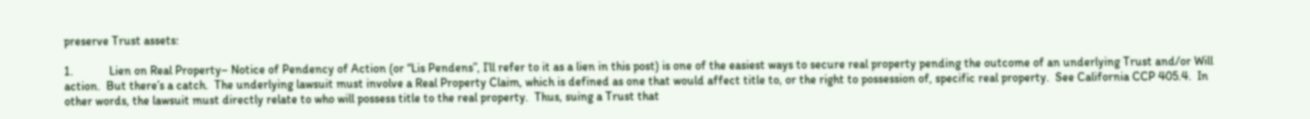preserve Trust assets:

1.            Lien on Real Property– Notice of Pendency of Action (or “Lis Pendens”, I’ll refer to it as a lien in this post) is one of the easiest ways to secure real property pending the outcome of an underlying Trust and/or Will action.  But there’s a catch.  The underlying lawsuit must involve a Real Property Claim, which is defined as one that would affect title to, or the right to possession of, specific real property.  See California CCP 405.4.  In other words, the lawsuit must directly relate to who will possess title to the real property.  Thus, suing a Trust that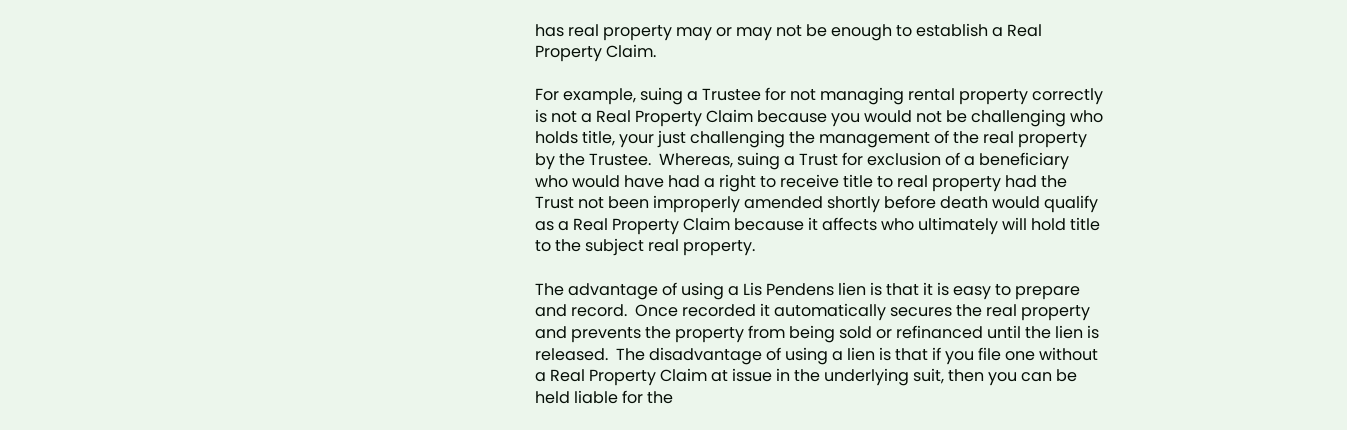has real property may or may not be enough to establish a Real Property Claim.

For example, suing a Trustee for not managing rental property correctly is not a Real Property Claim because you would not be challenging who holds title, your just challenging the management of the real property by the Trustee.  Whereas, suing a Trust for exclusion of a beneficiary who would have had a right to receive title to real property had the Trust not been improperly amended shortly before death would qualify as a Real Property Claim because it affects who ultimately will hold title to the subject real property.

The advantage of using a Lis Pendens lien is that it is easy to prepare and record.  Once recorded it automatically secures the real property and prevents the property from being sold or refinanced until the lien is released.  The disadvantage of using a lien is that if you file one without a Real Property Claim at issue in the underlying suit, then you can be held liable for the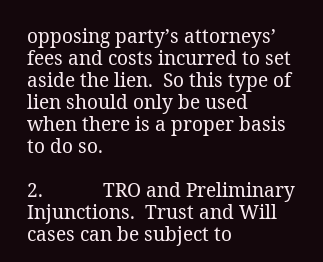opposing party’s attorneys’ fees and costs incurred to set aside the lien.  So this type of lien should only be used when there is a proper basis to do so.

2.            TRO and Preliminary Injunctions.  Trust and Will cases can be subject to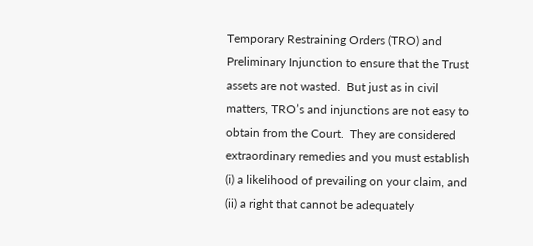Temporary Restraining Orders (TRO) and Preliminary Injunction to ensure that the Trust assets are not wasted.  But just as in civil matters, TRO’s and injunctions are not easy to obtain from the Court.  They are considered extraordinary remedies and you must establish (i) a likelihood of prevailing on your claim, and (ii) a right that cannot be adequately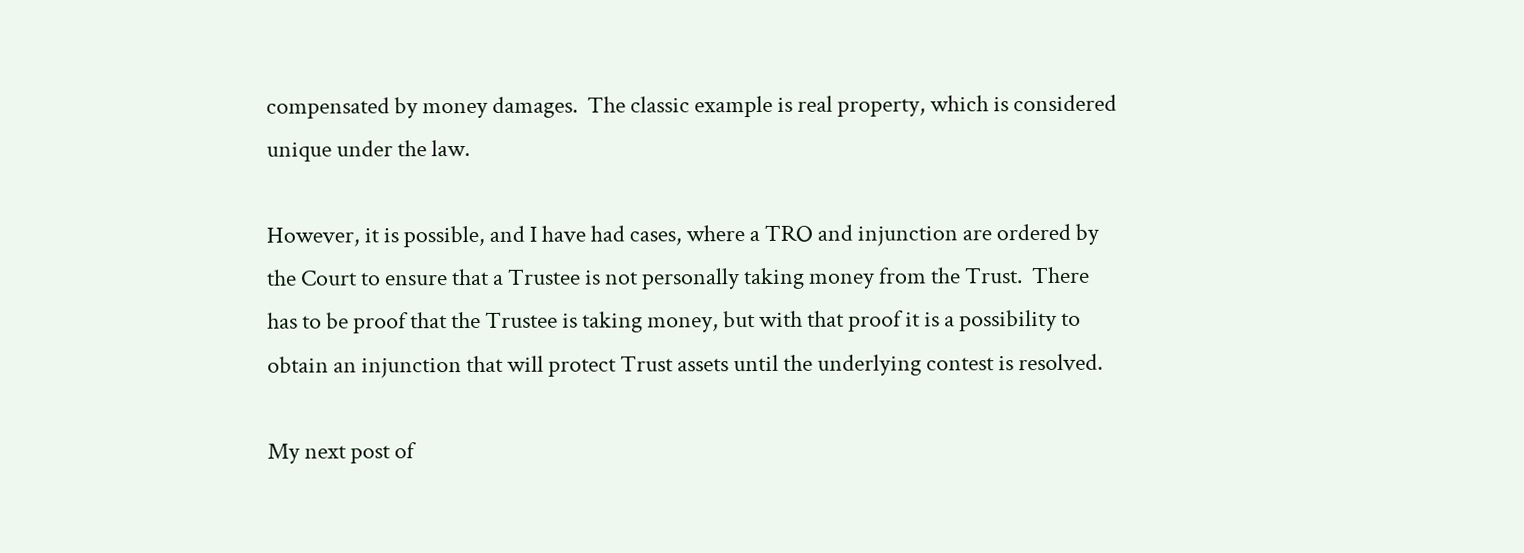compensated by money damages.  The classic example is real property, which is considered unique under the law.

However, it is possible, and I have had cases, where a TRO and injunction are ordered by the Court to ensure that a Trustee is not personally taking money from the Trust.  There has to be proof that the Trustee is taking money, but with that proof it is a possibility to obtain an injunction that will protect Trust assets until the underlying contest is resolved.

My next post of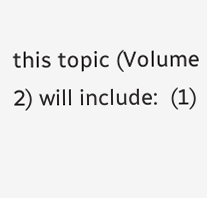this topic (Volume 2) will include:  (1)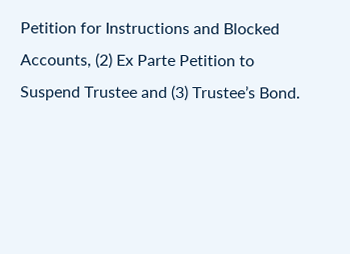Petition for Instructions and Blocked Accounts, (2) Ex Parte Petition to Suspend Trustee and (3) Trustee’s Bond.